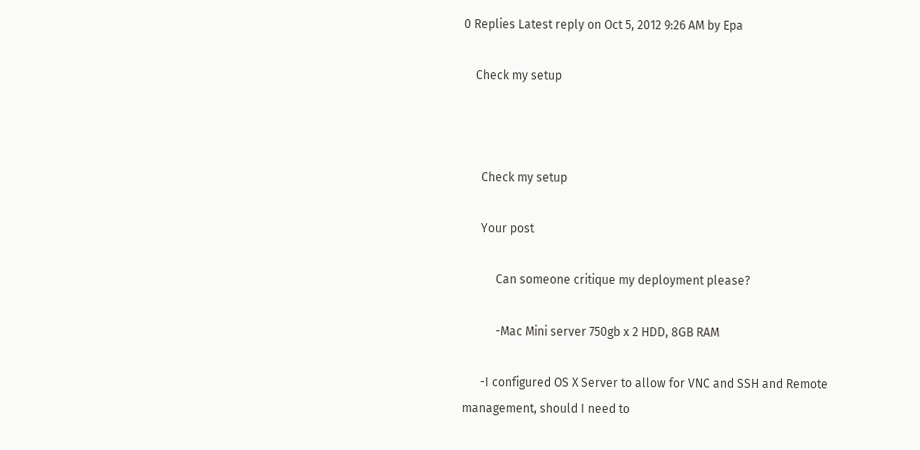0 Replies Latest reply on Oct 5, 2012 9:26 AM by Epa

    Check my setup



      Check my setup

      Your post

           Can someone critique my deployment please?

           -Mac Mini server 750gb x 2 HDD, 8GB RAM

      -I configured OS X Server to allow for VNC and SSH and Remote management, should I need to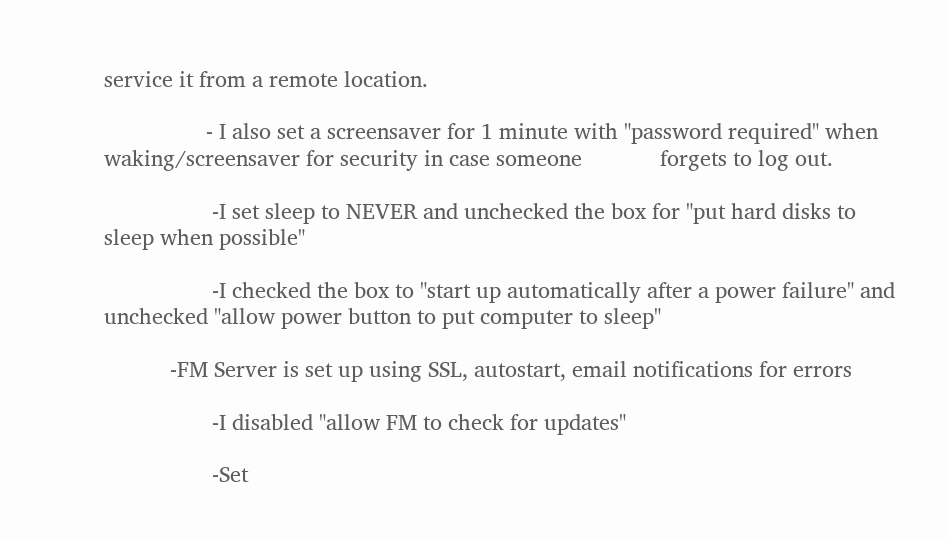service it from a remote location.

                 - I also set a screensaver for 1 minute with "password required" when waking/screensaver for security in case someone             forgets to log out.

                  -I set sleep to NEVER and unchecked the box for "put hard disks to sleep when possible"

                  -I checked the box to "start up automatically after a power failure" and unchecked "allow power button to put computer to sleep"

           -FM Server is set up using SSL, autostart, email notifications for errors

                  -I disabled "allow FM to check for updates"

                  -Set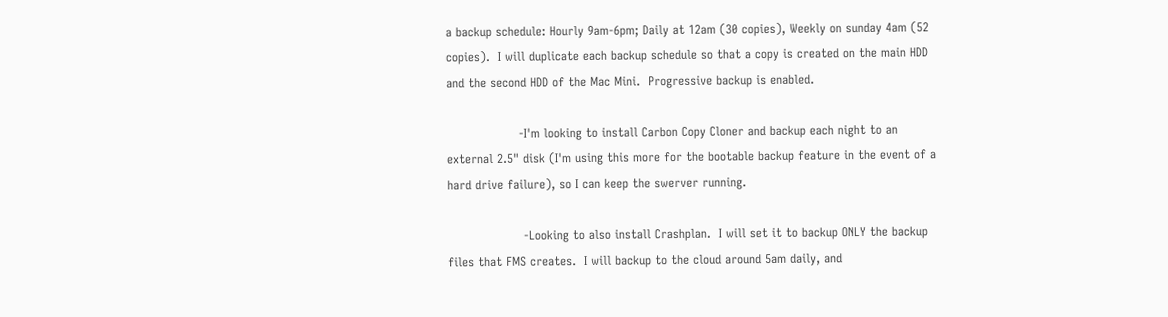a backup schedule: Hourly 9am-6pm; Daily at 12am (30 copies), Weekly on sunday 4am (52 copies).  I will duplicate each backup schedule so that a copy is created on the main HDD and the second HDD of the Mac Mini.  Progressive backup is enabled.

                  -I'm looking to install Carbon Copy Cloner and backup each night to an external 2.5" disk (I'm using this more for the bootable backup feature in the event of a hard drive failure), so I can keep the swerver running.

                   -Looking to also install Crashplan.  I will set it to backup ONLY the backup files that FMS creates.  I will backup to the cloud around 5am daily, and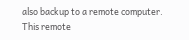also backup to a remote computer.  This remote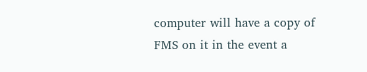computer will have a copy of FMS on it in the event a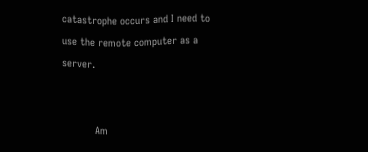catastrophe occurs and I need to use the remote computer as a server.


           Am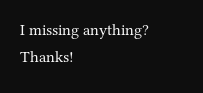I missing anything?  Thanks!